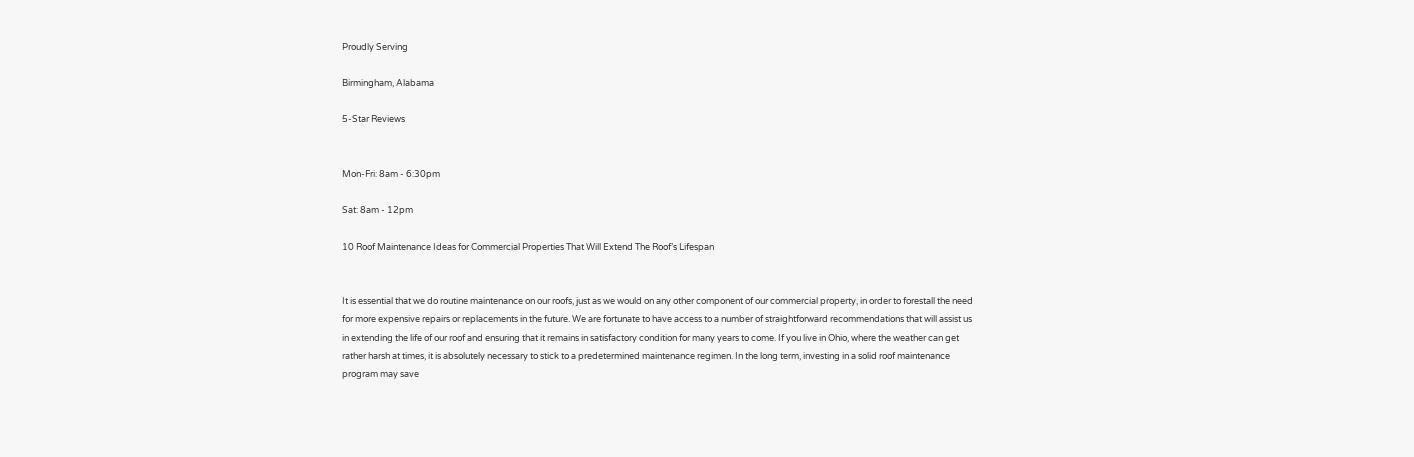Proudly Serving

Birmingham, Alabama

5-Star Reviews


Mon-Fri: 8am - 6:30pm

Sat: 8am - 12pm

10 Roof Maintenance Ideas for Commercial Properties That Will Extend The Roof’s Lifespan


It is essential that we do routine maintenance on our roofs, just as we would on any other component of our commercial property, in order to forestall the need for more expensive repairs or replacements in the future. We are fortunate to have access to a number of straightforward recommendations that will assist us in extending the life of our roof and ensuring that it remains in satisfactory condition for many years to come. If you live in Ohio, where the weather can get rather harsh at times, it is absolutely necessary to stick to a predetermined maintenance regimen. In the long term, investing in a solid roof maintenance program may save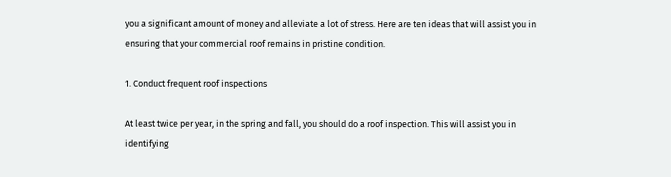you a significant amount of money and alleviate a lot of stress. Here are ten ideas that will assist you in ensuring that your commercial roof remains in pristine condition.

1. Conduct frequent roof inspections

At least twice per year, in the spring and fall, you should do a roof inspection. This will assist you in identifying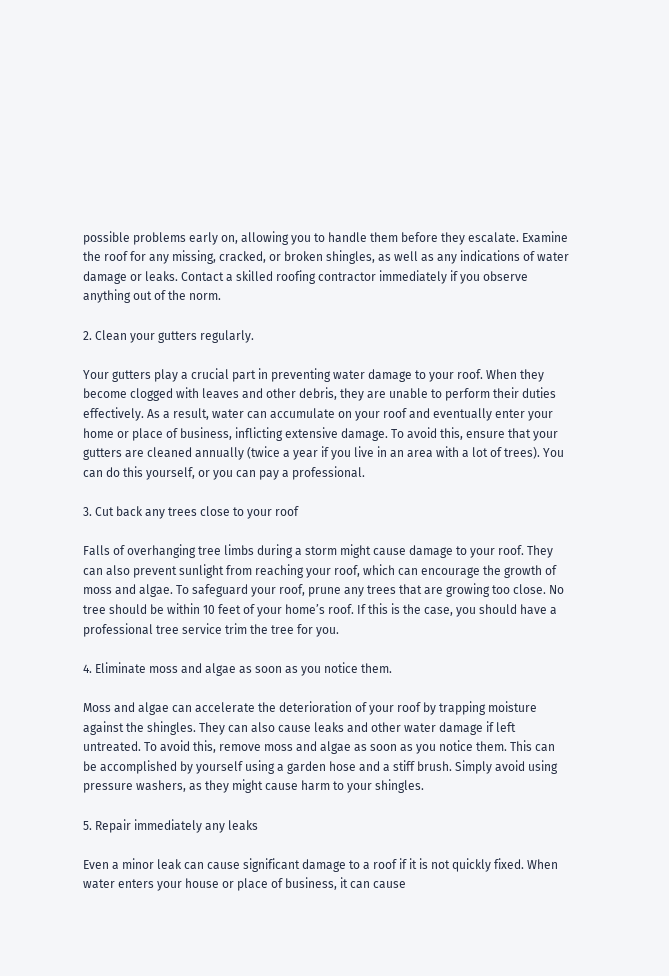possible problems early on, allowing you to handle them before they escalate. Examine the roof for any missing, cracked, or broken shingles, as well as any indications of water damage or leaks. Contact a skilled roofing contractor immediately if you observe anything out of the norm.

2. Clean your gutters regularly.

Your gutters play a crucial part in preventing water damage to your roof. When they become clogged with leaves and other debris, they are unable to perform their duties effectively. As a result, water can accumulate on your roof and eventually enter your home or place of business, inflicting extensive damage. To avoid this, ensure that your gutters are cleaned annually (twice a year if you live in an area with a lot of trees). You can do this yourself, or you can pay a professional.

3. Cut back any trees close to your roof

Falls of overhanging tree limbs during a storm might cause damage to your roof. They can also prevent sunlight from reaching your roof, which can encourage the growth of moss and algae. To safeguard your roof, prune any trees that are growing too close. No tree should be within 10 feet of your home’s roof. If this is the case, you should have a professional tree service trim the tree for you.

4. Eliminate moss and algae as soon as you notice them.

Moss and algae can accelerate the deterioration of your roof by trapping moisture against the shingles. They can also cause leaks and other water damage if left untreated. To avoid this, remove moss and algae as soon as you notice them. This can be accomplished by yourself using a garden hose and a stiff brush. Simply avoid using pressure washers, as they might cause harm to your shingles.

5. Repair immediately any leaks

Even a minor leak can cause significant damage to a roof if it is not quickly fixed. When water enters your house or place of business, it can cause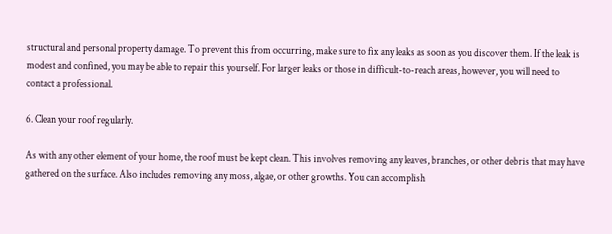structural and personal property damage. To prevent this from occurring, make sure to fix any leaks as soon as you discover them. If the leak is modest and confined, you may be able to repair this yourself. For larger leaks or those in difficult-to-reach areas, however, you will need to contact a professional.

6. Clean your roof regularly.

As with any other element of your home, the roof must be kept clean. This involves removing any leaves, branches, or other debris that may have gathered on the surface. Also includes removing any moss, algae, or other growths. You can accomplish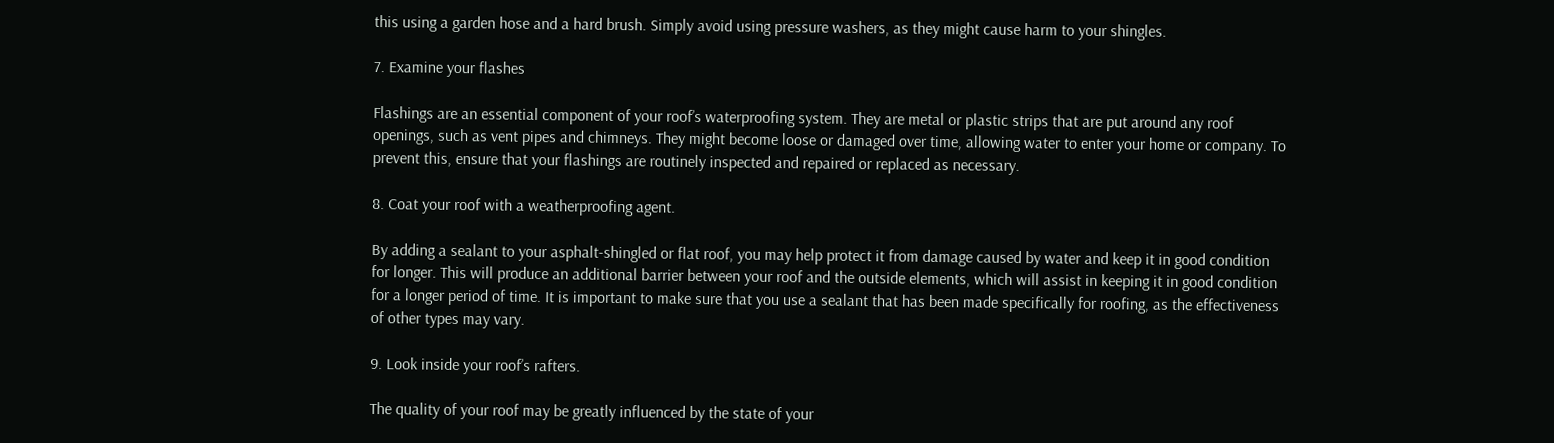this using a garden hose and a hard brush. Simply avoid using pressure washers, as they might cause harm to your shingles.

7. Examine your flashes

Flashings are an essential component of your roof’s waterproofing system. They are metal or plastic strips that are put around any roof openings, such as vent pipes and chimneys. They might become loose or damaged over time, allowing water to enter your home or company. To prevent this, ensure that your flashings are routinely inspected and repaired or replaced as necessary.

8. Coat your roof with a weatherproofing agent.

By adding a sealant to your asphalt-shingled or flat roof, you may help protect it from damage caused by water and keep it in good condition for longer. This will produce an additional barrier between your roof and the outside elements, which will assist in keeping it in good condition for a longer period of time. It is important to make sure that you use a sealant that has been made specifically for roofing, as the effectiveness of other types may vary.

9. Look inside your roof’s rafters.

The quality of your roof may be greatly influenced by the state of your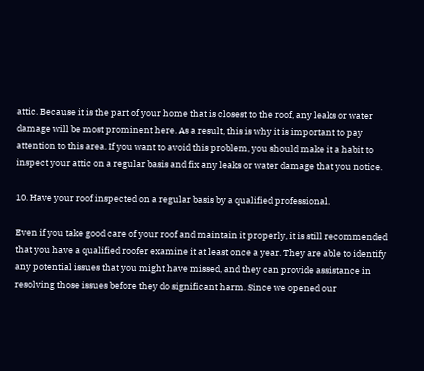attic. Because it is the part of your home that is closest to the roof, any leaks or water damage will be most prominent here. As a result, this is why it is important to pay attention to this area. If you want to avoid this problem, you should make it a habit to inspect your attic on a regular basis and fix any leaks or water damage that you notice.

10. Have your roof inspected on a regular basis by a qualified professional.

Even if you take good care of your roof and maintain it properly, it is still recommended that you have a qualified roofer examine it at least once a year. They are able to identify any potential issues that you might have missed, and they can provide assistance in resolving those issues before they do significant harm. Since we opened our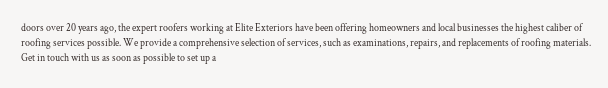doors over 20 years ago, the expert roofers working at Elite Exteriors have been offering homeowners and local businesses the highest caliber of roofing services possible. We provide a comprehensive selection of services, such as examinations, repairs, and replacements of roofing materials. Get in touch with us as soon as possible to set up a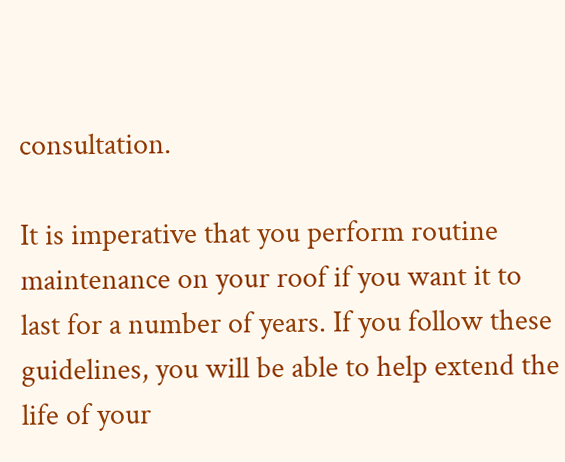consultation.

It is imperative that you perform routine maintenance on your roof if you want it to last for a number of years. If you follow these guidelines, you will be able to help extend the life of your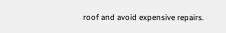roof and avoid expensive repairs.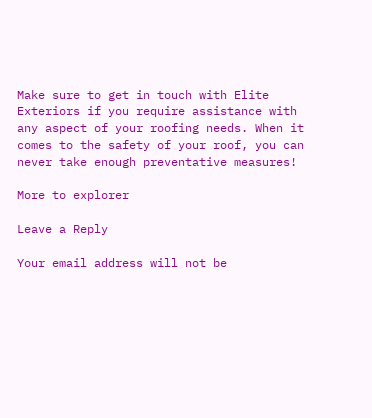Make sure to get in touch with Elite Exteriors if you require assistance with any aspect of your roofing needs. When it comes to the safety of your roof, you can never take enough preventative measures!

More to explorer

Leave a Reply

Your email address will not be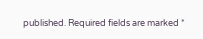published. Required fields are marked *